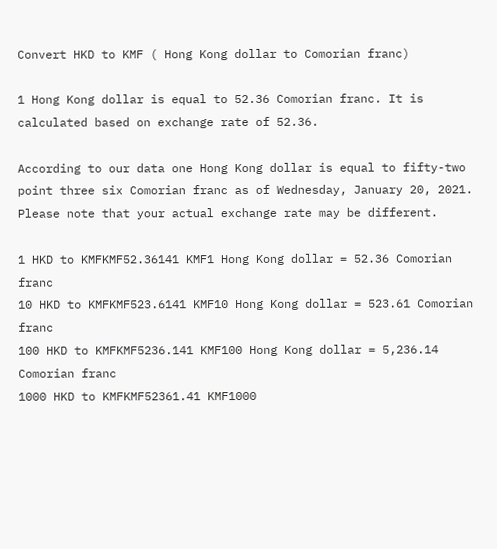Convert HKD to KMF ( Hong Kong dollar to Comorian franc)

1 Hong Kong dollar is equal to 52.36 Comorian franc. It is calculated based on exchange rate of 52.36.

According to our data one Hong Kong dollar is equal to fifty-two point three six Comorian franc as of Wednesday, January 20, 2021. Please note that your actual exchange rate may be different.

1 HKD to KMFKMF52.36141 KMF1 Hong Kong dollar = 52.36 Comorian franc
10 HKD to KMFKMF523.6141 KMF10 Hong Kong dollar = 523.61 Comorian franc
100 HKD to KMFKMF5236.141 KMF100 Hong Kong dollar = 5,236.14 Comorian franc
1000 HKD to KMFKMF52361.41 KMF1000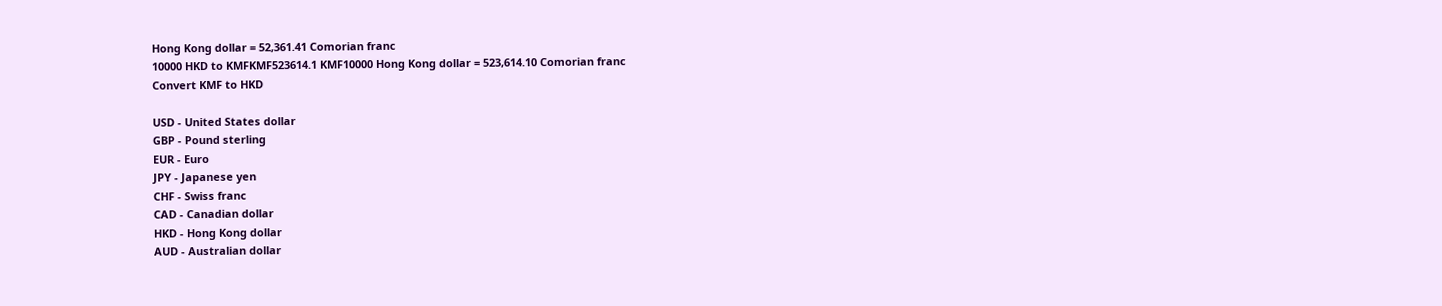Hong Kong dollar = 52,361.41 Comorian franc
10000 HKD to KMFKMF523614.1 KMF10000 Hong Kong dollar = 523,614.10 Comorian franc
Convert KMF to HKD

USD - United States dollar
GBP - Pound sterling
EUR - Euro
JPY - Japanese yen
CHF - Swiss franc
CAD - Canadian dollar
HKD - Hong Kong dollar
AUD - Australian dollar